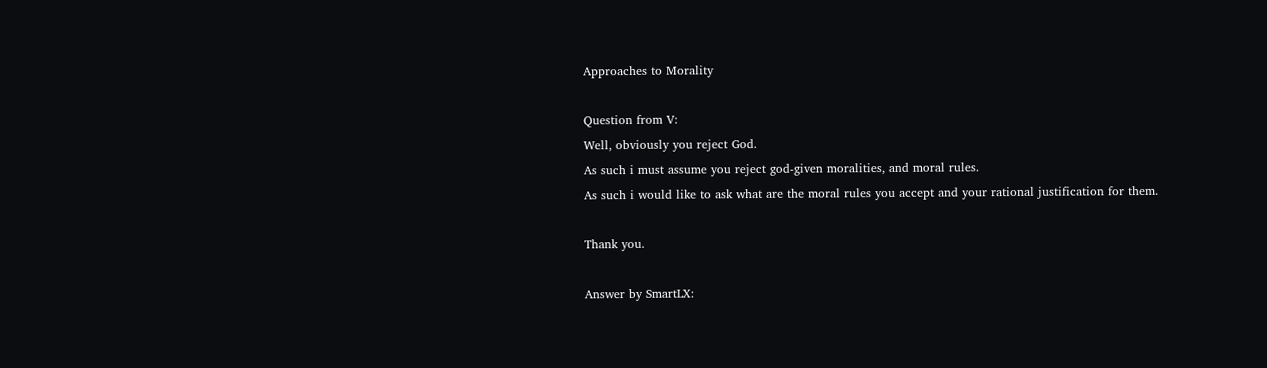Approaches to Morality

Question from V:
Well, obviously you reject God.
As such i must assume you reject god-given moralities, and moral rules.
As such i would like to ask what are the moral rules you accept and your rational justification for them.

Thank you.

Answer by SmartLX: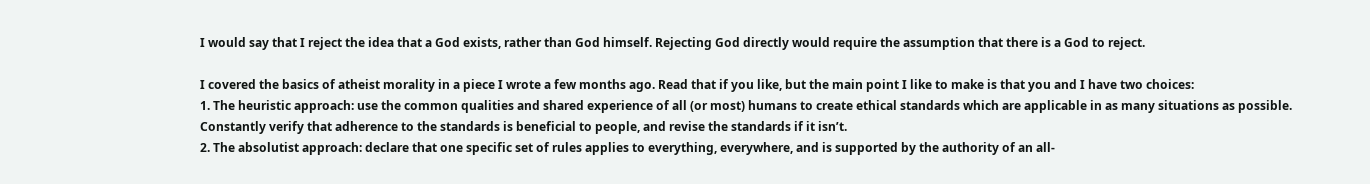I would say that I reject the idea that a God exists, rather than God himself. Rejecting God directly would require the assumption that there is a God to reject.

I covered the basics of atheist morality in a piece I wrote a few months ago. Read that if you like, but the main point I like to make is that you and I have two choices:
1. The heuristic approach: use the common qualities and shared experience of all (or most) humans to create ethical standards which are applicable in as many situations as possible. Constantly verify that adherence to the standards is beneficial to people, and revise the standards if it isn’t.
2. The absolutist approach: declare that one specific set of rules applies to everything, everywhere, and is supported by the authority of an all-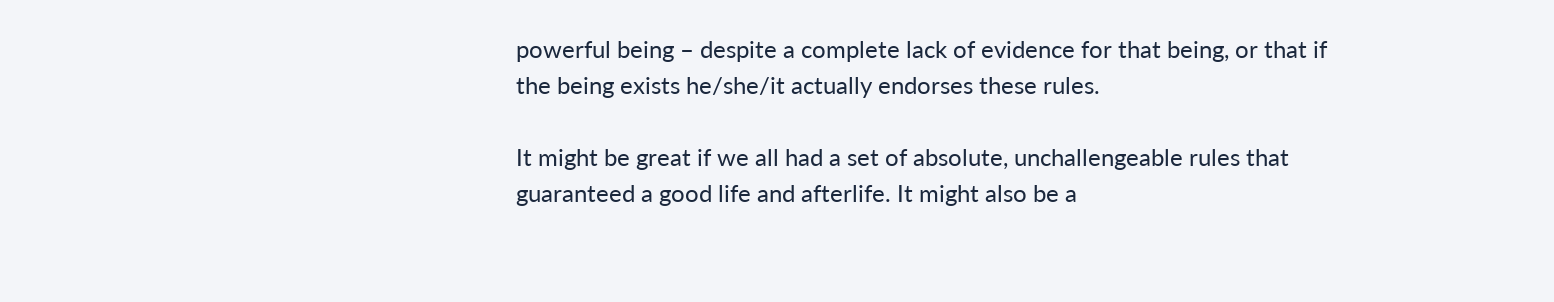powerful being – despite a complete lack of evidence for that being, or that if the being exists he/she/it actually endorses these rules.

It might be great if we all had a set of absolute, unchallengeable rules that guaranteed a good life and afterlife. It might also be a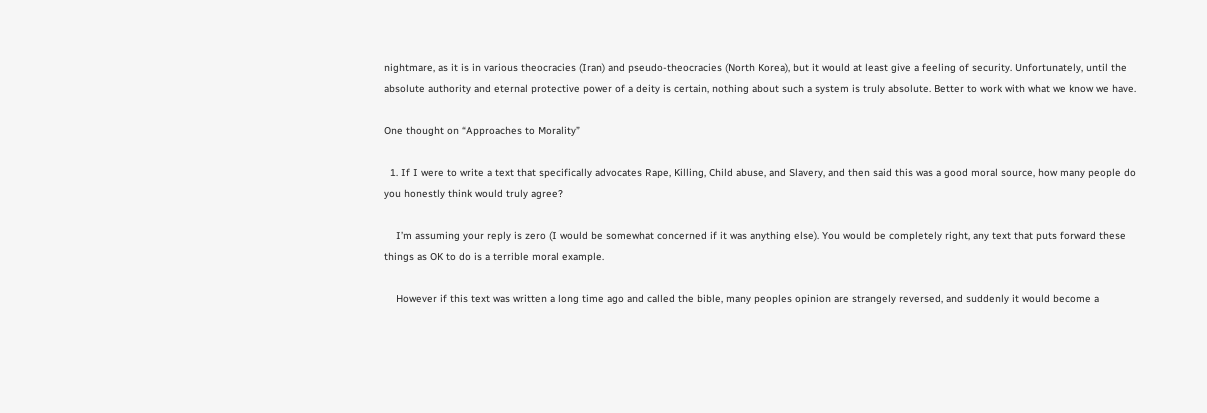nightmare, as it is in various theocracies (Iran) and pseudo-theocracies (North Korea), but it would at least give a feeling of security. Unfortunately, until the absolute authority and eternal protective power of a deity is certain, nothing about such a system is truly absolute. Better to work with what we know we have.

One thought on “Approaches to Morality”

  1. If I were to write a text that specifically advocates Rape, Killing, Child abuse, and Slavery, and then said this was a good moral source, how many people do you honestly think would truly agree?

    I’m assuming your reply is zero (I would be somewhat concerned if it was anything else). You would be completely right, any text that puts forward these things as OK to do is a terrible moral example.

    However if this text was written a long time ago and called the bible, many peoples opinion are strangely reversed, and suddenly it would become a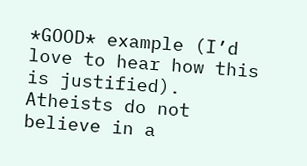*GOOD* example (I’d love to hear how this is justified). Atheists do not believe in a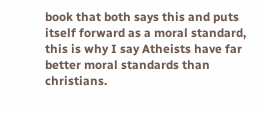book that both says this and puts itself forward as a moral standard, this is why I say Atheists have far better moral standards than christians.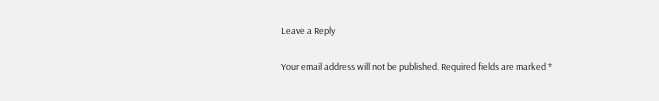Leave a Reply

Your email address will not be published. Required fields are marked *